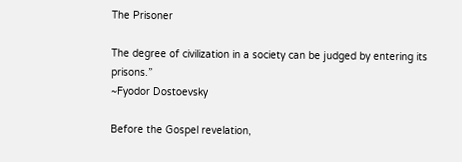The Prisoner

The degree of civilization in a society can be judged by entering its prisons.”
~Fyodor Dostoevsky

Before the Gospel revelation,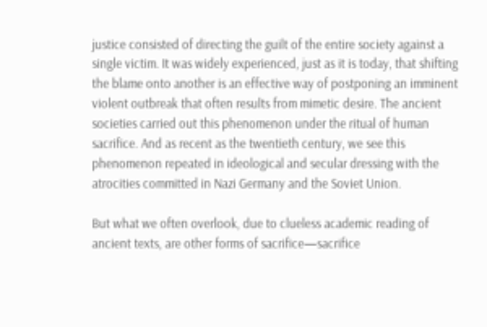justice consisted of directing the guilt of the entire society against a single victim. It was widely experienced, just as it is today, that shifting the blame onto another is an effective way of postponing an imminent violent outbreak that often results from mimetic desire. The ancient societies carried out this phenomenon under the ritual of human sacrifice. And as recent as the twentieth century, we see this phenomenon repeated in ideological and secular dressing with the atrocities committed in Nazi Germany and the Soviet Union.

But what we often overlook, due to clueless academic reading of ancient texts, are other forms of sacrifice—sacrifice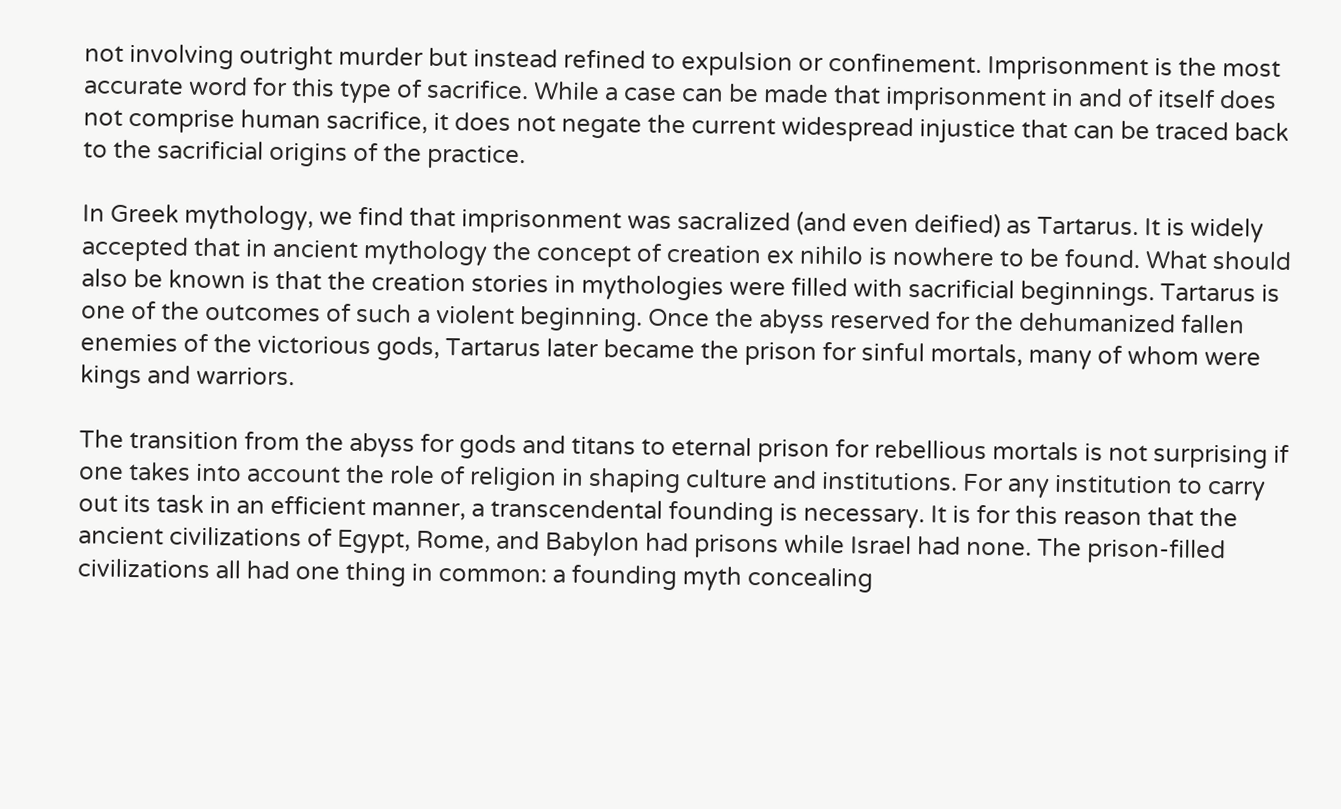not involving outright murder but instead refined to expulsion or confinement. Imprisonment is the most accurate word for this type of sacrifice. While a case can be made that imprisonment in and of itself does not comprise human sacrifice, it does not negate the current widespread injustice that can be traced back to the sacrificial origins of the practice.

In Greek mythology, we find that imprisonment was sacralized (and even deified) as Tartarus. It is widely accepted that in ancient mythology the concept of creation ex nihilo is nowhere to be found. What should also be known is that the creation stories in mythologies were filled with sacrificial beginnings. Tartarus is one of the outcomes of such a violent beginning. Once the abyss reserved for the dehumanized fallen enemies of the victorious gods, Tartarus later became the prison for sinful mortals, many of whom were kings and warriors.

The transition from the abyss for gods and titans to eternal prison for rebellious mortals is not surprising if one takes into account the role of religion in shaping culture and institutions. For any institution to carry out its task in an efficient manner, a transcendental founding is necessary. It is for this reason that the ancient civilizations of Egypt, Rome, and Babylon had prisons while Israel had none. The prison-filled civilizations all had one thing in common: a founding myth concealing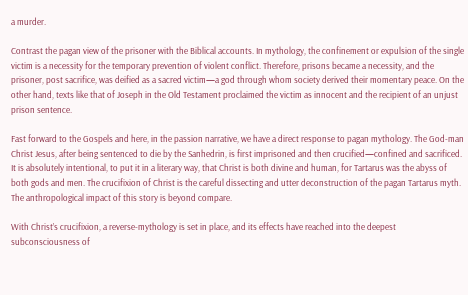a murder.

Contrast the pagan view of the prisoner with the Biblical accounts. In mythology, the confinement or expulsion of the single victim is a necessity for the temporary prevention of violent conflict. Therefore, prisons became a necessity, and the prisoner, post sacrifice, was deified as a sacred victim—a god through whom society derived their momentary peace. On the other hand, texts like that of Joseph in the Old Testament proclaimed the victim as innocent and the recipient of an unjust prison sentence.

Fast forward to the Gospels and here, in the passion narrative, we have a direct response to pagan mythology. The God-man Christ Jesus, after being sentenced to die by the Sanhedrin, is first imprisoned and then crucified—confined and sacrificed. It is absolutely intentional, to put it in a literary way, that Christ is both divine and human, for Tartarus was the abyss of both gods and men. The crucifixion of Christ is the careful dissecting and utter deconstruction of the pagan Tartarus myth. The anthropological impact of this story is beyond compare.

With Christ’s crucifixion, a reverse-mythology is set in place, and its effects have reached into the deepest subconsciousness of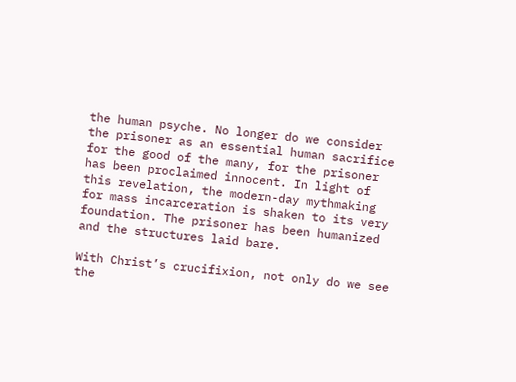the human psyche. No longer do we consider the prisoner as an essential human sacrifice for the good of the many, for the prisoner has been proclaimed innocent. In light of this revelation, the modern-day mythmaking for mass incarceration is shaken to its very foundation. The prisoner has been humanized and the structures laid bare.

With Christ’s crucifixion, not only do we see the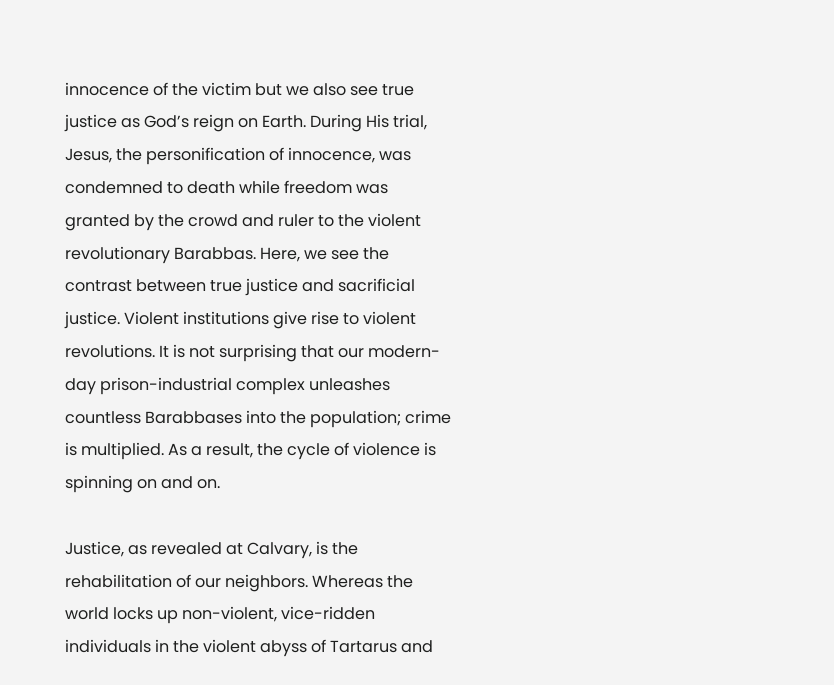innocence of the victim but we also see true justice as God’s reign on Earth. During His trial, Jesus, the personification of innocence, was condemned to death while freedom was granted by the crowd and ruler to the violent revolutionary Barabbas. Here, we see the contrast between true justice and sacrificial justice. Violent institutions give rise to violent revolutions. It is not surprising that our modern-day prison-industrial complex unleashes countless Barabbases into the population; crime is multiplied. As a result, the cycle of violence is spinning on and on.

Justice, as revealed at Calvary, is the rehabilitation of our neighbors. Whereas the world locks up non-violent, vice-ridden individuals in the violent abyss of Tartarus and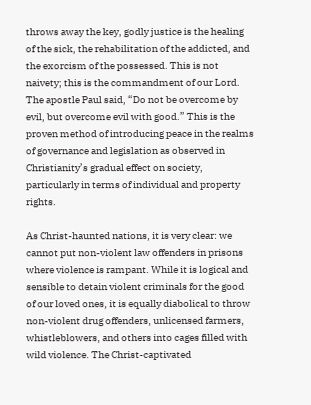throws away the key, godly justice is the healing of the sick, the rehabilitation of the addicted, and the exorcism of the possessed. This is not naivety; this is the commandment of our Lord. The apostle Paul said, “Do not be overcome by evil, but overcome evil with good.” This is the proven method of introducing peace in the realms of governance and legislation as observed in Christianity’s gradual effect on society, particularly in terms of individual and property rights.

As Christ-haunted nations, it is very clear: we cannot put non-violent law offenders in prisons where violence is rampant. While it is logical and sensible to detain violent criminals for the good of our loved ones, it is equally diabolical to throw non-violent drug offenders, unlicensed farmers, whistleblowers, and others into cages filled with wild violence. The Christ-captivated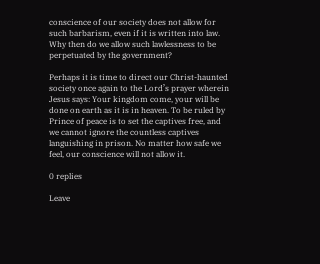conscience of our society does not allow for such barbarism, even if it is written into law. Why then do we allow such lawlessness to be perpetuated by the government?

Perhaps it is time to direct our Christ-haunted society once again to the Lord’s prayer wherein Jesus says: Your kingdom come, your will be done on earth as it is in heaven. To be ruled by Prince of peace is to set the captives free, and we cannot ignore the countless captives languishing in prison. No matter how safe we feel, our conscience will not allow it.

0 replies

Leave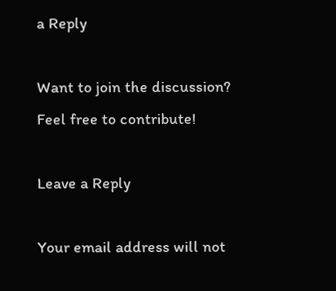a Reply

Want to join the discussion?
Feel free to contribute!

Leave a Reply

Your email address will not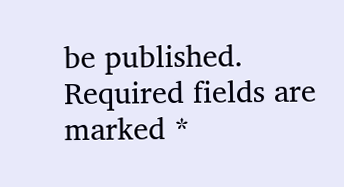be published. Required fields are marked *